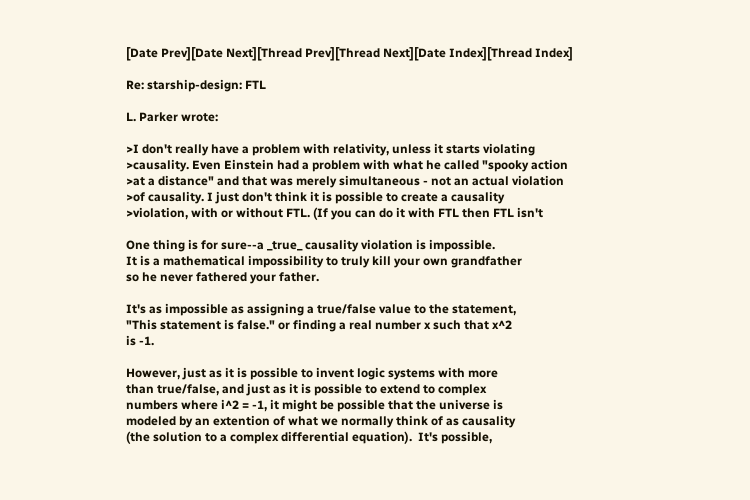[Date Prev][Date Next][Thread Prev][Thread Next][Date Index][Thread Index]

Re: starship-design: FTL

L. Parker wrote:

>I don't really have a problem with relativity, unless it starts violating
>causality. Even Einstein had a problem with what he called "spooky action
>at a distance" and that was merely simultaneous - not an actual violation
>of causality. I just don't think it is possible to create a causality
>violation, with or without FTL. (If you can do it with FTL then FTL isn't

One thing is for sure--a _true_ causality violation is impossible.
It is a mathematical impossibility to truly kill your own grandfather
so he never fathered your father.

It's as impossible as assigning a true/false value to the statement,
"This statement is false." or finding a real number x such that x^2
is -1.

However, just as it is possible to invent logic systems with more
than true/false, and just as it is possible to extend to complex
numbers where i^2 = -1, it might be possible that the universe is
modeled by an extention of what we normally think of as causality
(the solution to a complex differential equation).  It's possible,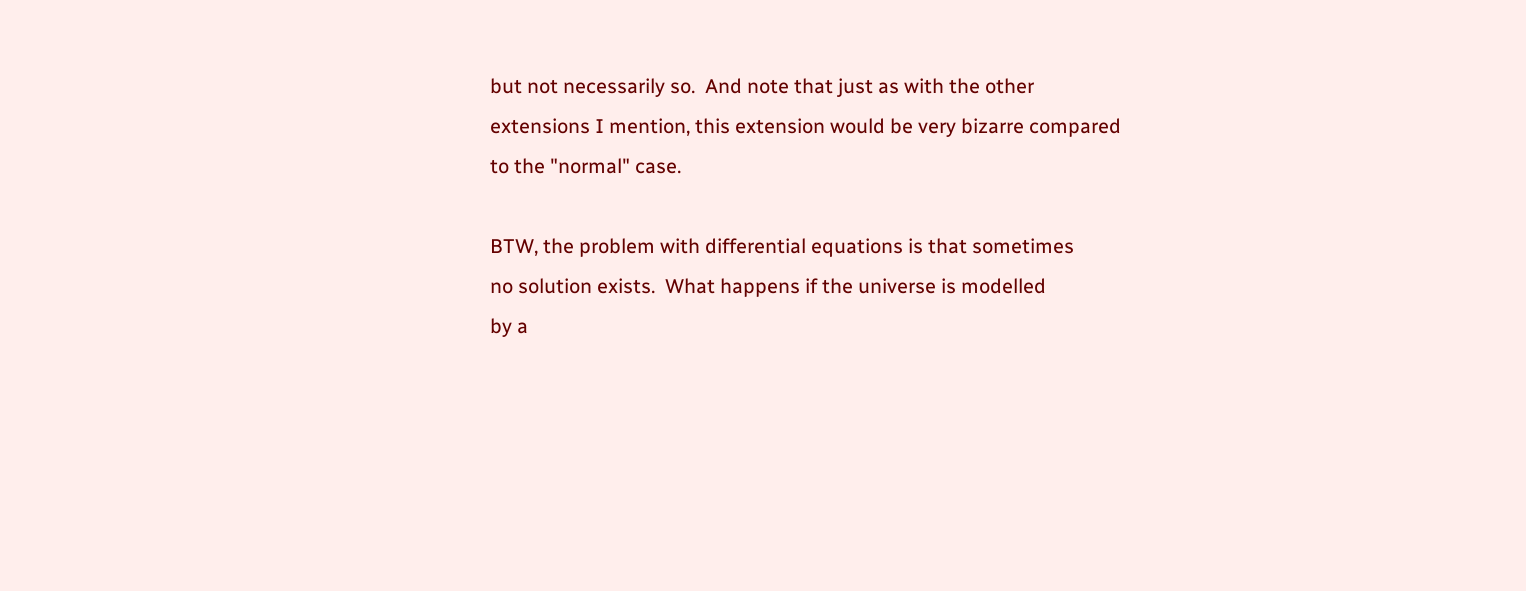but not necessarily so.  And note that just as with the other
extensions I mention, this extension would be very bizarre compared
to the "normal" case.

BTW, the problem with differential equations is that sometimes
no solution exists.  What happens if the universe is modelled
by a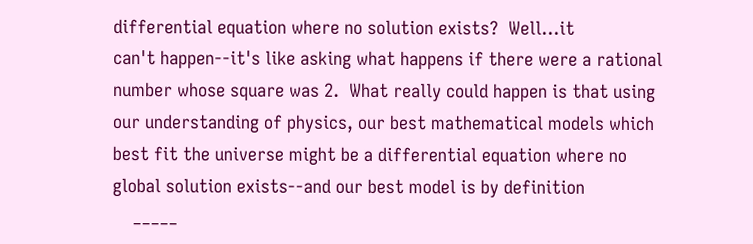differential equation where no solution exists?  Well...it
can't happen--it's like asking what happens if there were a rational
number whose square was 2.  What really could happen is that using
our understanding of physics, our best mathematical models which
best fit the universe might be a differential equation where no
global solution exists--and our best model is by definition
    _____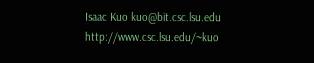Isaac Kuo kuo@bit.csc.lsu.edu http://www.csc.lsu.edu/~kuo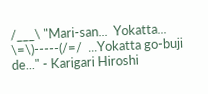/___\ "Mari-san...  Yokatta...
\=\)-----(/=/  ...Yokatta go-buji de..." - Karigari Hiroshi